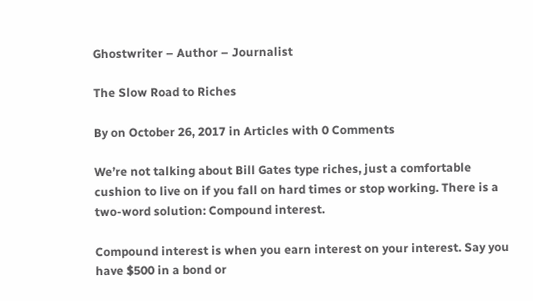Ghostwriter – Author – Journalist

The Slow Road to Riches

By on October 26, 2017 in Articles with 0 Comments

We’re not talking about Bill Gates type riches, just a comfortable cushion to live on if you fall on hard times or stop working. There is a two-word solution: Compound interest.

Compound interest is when you earn interest on your interest. Say you have $500 in a bond or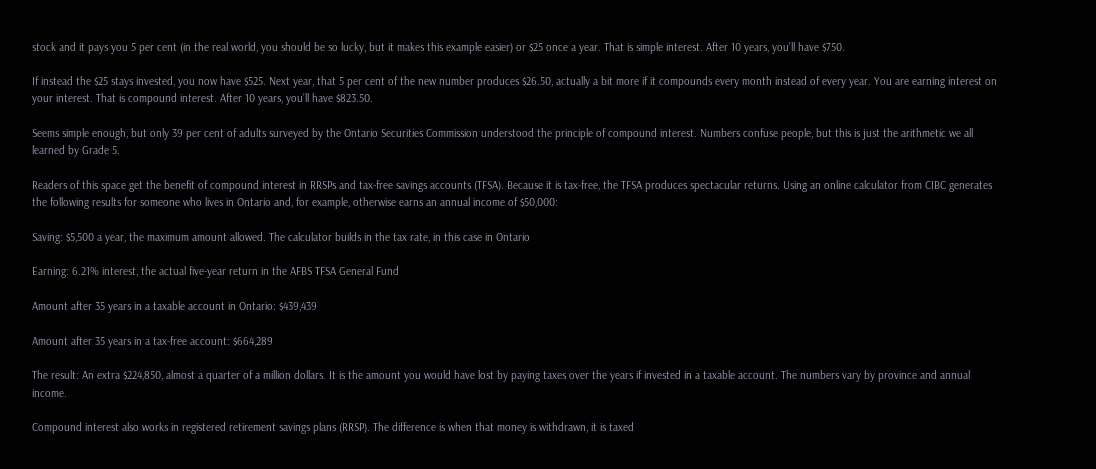stock and it pays you 5 per cent (in the real world, you should be so lucky, but it makes this example easier) or $25 once a year. That is simple interest. After 10 years, you’ll have $750.

If instead the $25 stays invested, you now have $525. Next year, that 5 per cent of the new number produces $26.50, actually a bit more if it compounds every month instead of every year. You are earning interest on your interest. That is compound interest. After 10 years, you’ll have $823.50.

Seems simple enough, but only 39 per cent of adults surveyed by the Ontario Securities Commission understood the principle of compound interest. Numbers confuse people, but this is just the arithmetic we all learned by Grade 5.

Readers of this space get the benefit of compound interest in RRSPs and tax-free savings accounts (TFSA). Because it is tax-free, the TFSA produces spectacular returns. Using an online calculator from CIBC generates the following results for someone who lives in Ontario and, for example, otherwise earns an annual income of $50,000:

Saving: $5,500 a year, the maximum amount allowed. The calculator builds in the tax rate, in this case in Ontario

Earning: 6.21% interest, the actual five-year return in the AFBS TFSA General Fund

Amount after 35 years in a taxable account in Ontario: $439,439

Amount after 35 years in a tax-free account: $664,289

The result: An extra $224,850, almost a quarter of a million dollars. It is the amount you would have lost by paying taxes over the years if invested in a taxable account. The numbers vary by province and annual income.

Compound interest also works in registered retirement savings plans (RRSP). The difference is when that money is withdrawn, it is taxed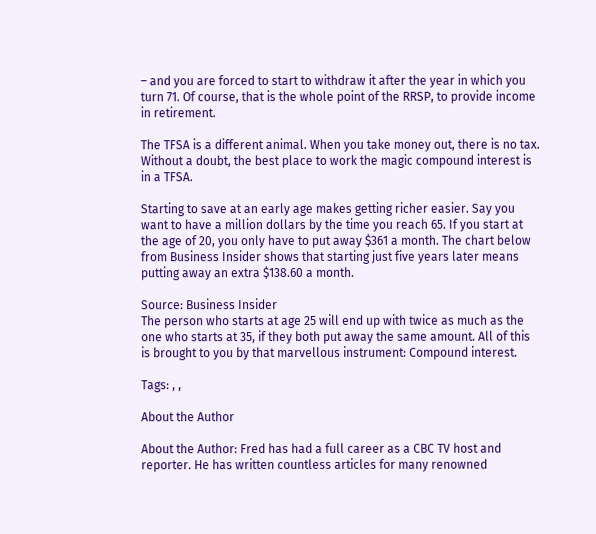– and you are forced to start to withdraw it after the year in which you turn 71. Of course, that is the whole point of the RRSP, to provide income in retirement.

The TFSA is a different animal. When you take money out, there is no tax. Without a doubt, the best place to work the magic compound interest is in a TFSA.

Starting to save at an early age makes getting richer easier. Say you want to have a million dollars by the time you reach 65. If you start at the age of 20, you only have to put away $361 a month. The chart below from Business Insider shows that starting just five years later means putting away an extra $138.60 a month.

Source: Business Insider
The person who starts at age 25 will end up with twice as much as the one who starts at 35, if they both put away the same amount. All of this is brought to you by that marvellous instrument: Compound interest.

Tags: , ,

About the Author

About the Author: Fred has had a full career as a CBC TV host and reporter. He has written countless articles for many renowned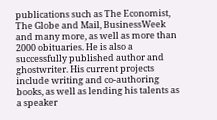publications such as The Economist, The Globe and Mail, BusinessWeek and many more, as well as more than 2000 obituaries. He is also a successfully published author and ghostwriter. His current projects include writing and co-authoring books, as well as lending his talents as a speaker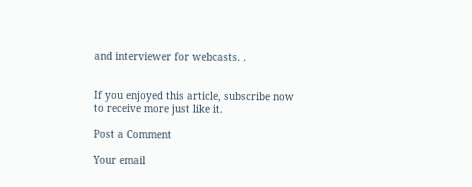and interviewer for webcasts. .


If you enjoyed this article, subscribe now to receive more just like it.

Post a Comment

Your email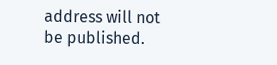address will not be published.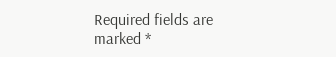Required fields are marked *